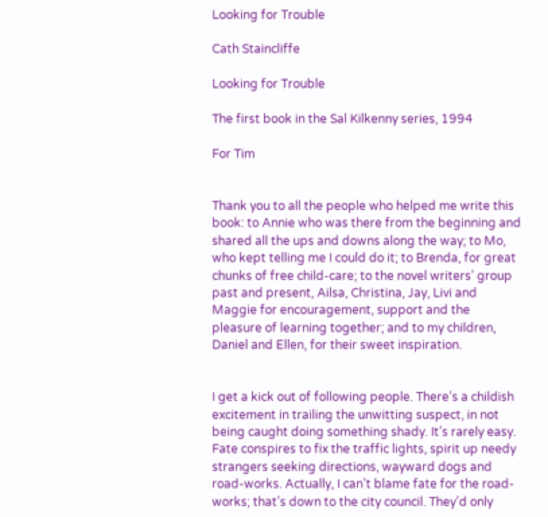Looking for Trouble

Cath Staincliffe

Looking for Trouble

The first book in the Sal Kilkenny series, 1994

For Tim


Thank you to all the people who helped me write this book: to Annie who was there from the beginning and shared all the ups and downs along the way; to Mo, who kept telling me I could do it; to Brenda, for great chunks of free child-care; to the novel writers’ group past and present, Ailsa, Christina, Jay, Livi and Maggie for encouragement, support and the pleasure of learning together; and to my children, Daniel and Ellen, for their sweet inspiration.


I get a kick out of following people. There’s a childish excitement in trailing the unwitting suspect, in not being caught doing something shady. It’s rarely easy. Fate conspires to fix the traffic lights, spirit up needy strangers seeking directions, wayward dogs and road-works. Actually, I can’t blame fate for the road-works; that’s down to the city council. They’d only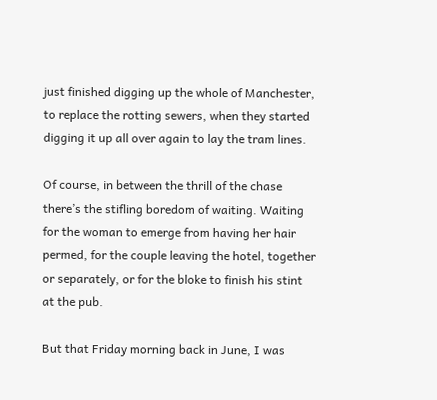just finished digging up the whole of Manchester, to replace the rotting sewers, when they started digging it up all over again to lay the tram lines.

Of course, in between the thrill of the chase there’s the stifling boredom of waiting. Waiting for the woman to emerge from having her hair permed, for the couple leaving the hotel, together or separately, or for the bloke to finish his stint at the pub.

But that Friday morning back in June, I was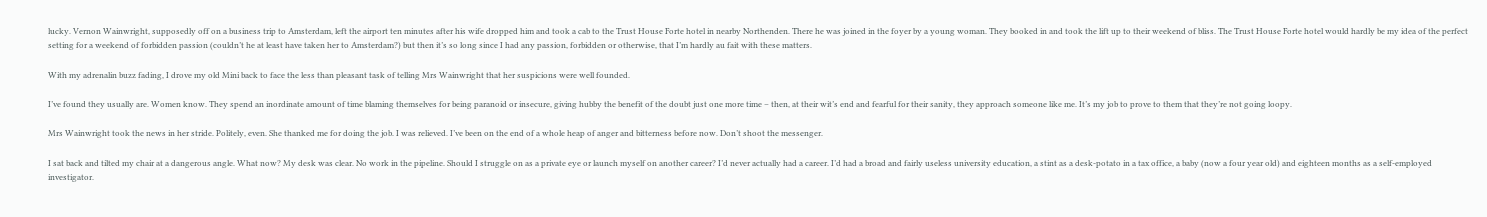lucky. Vernon Wainwright, supposedly off on a business trip to Amsterdam, left the airport ten minutes after his wife dropped him and took a cab to the Trust House Forte hotel in nearby Northenden. There he was joined in the foyer by a young woman. They booked in and took the lift up to their weekend of bliss. The Trust House Forte hotel would hardly be my idea of the perfect setting for a weekend of forbidden passion (couldn’t he at least have taken her to Amsterdam?) but then it’s so long since I had any passion, forbidden or otherwise, that I’m hardly au fait with these matters.

With my adrenalin buzz fading, I drove my old Mini back to face the less than pleasant task of telling Mrs Wainwright that her suspicions were well founded.

I’ve found they usually are. Women know. They spend an inordinate amount of time blaming themselves for being paranoid or insecure, giving hubby the benefit of the doubt just one more time – then, at their wit’s end and fearful for their sanity, they approach someone like me. It’s my job to prove to them that they’re not going loopy.

Mrs Wainwright took the news in her stride. Politely, even. She thanked me for doing the job. I was relieved. I’ve been on the end of a whole heap of anger and bitterness before now. Don’t shoot the messenger.

I sat back and tilted my chair at a dangerous angle. What now? My desk was clear. No work in the pipeline. Should I struggle on as a private eye or launch myself on another career? I’d never actually had a career. I’d had a broad and fairly useless university education, a stint as a desk-potato in a tax office, a baby (now a four year old) and eighteen months as a self-employed investigator.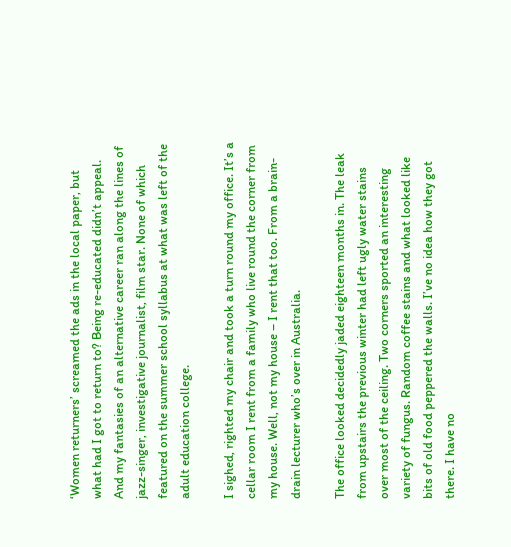‘Women returners’ screamed the ads in the local paper, but what had I got to return to? Being re-educated didn’t appeal. And my fantasies of an alternative career ran along the lines of jazz-singer, investigative journalist, film star. None of which featured on the summer school syllabus at what was left of the adult education college.

I sighed, righted my chair and took a turn round my office. It’s a cellar room I rent from a family who live round the corner from my house. Well, not my house – I rent that too. From a brain-drain lecturer who’s over in Australia.

The office looked decidedly jaded eighteen months in. The leak from upstairs the previous winter had left ugly water stains over most of the ceiling. Two corners sported an interesting variety of fungus. Random coffee stains and what looked like bits of old food peppered the walls. I’ve no idea how they got there. I have no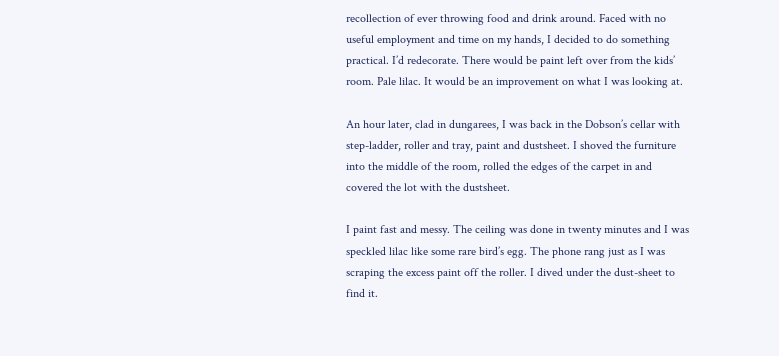recollection of ever throwing food and drink around. Faced with no useful employment and time on my hands, I decided to do something practical. I’d redecorate. There would be paint left over from the kids’ room. Pale lilac. It would be an improvement on what I was looking at.

An hour later, clad in dungarees, I was back in the Dobson’s cellar with step-ladder, roller and tray, paint and dustsheet. I shoved the furniture into the middle of the room, rolled the edges of the carpet in and covered the lot with the dustsheet.

I paint fast and messy. The ceiling was done in twenty minutes and I was speckled lilac like some rare bird’s egg. The phone rang just as I was scraping the excess paint off the roller. I dived under the dust-sheet to find it.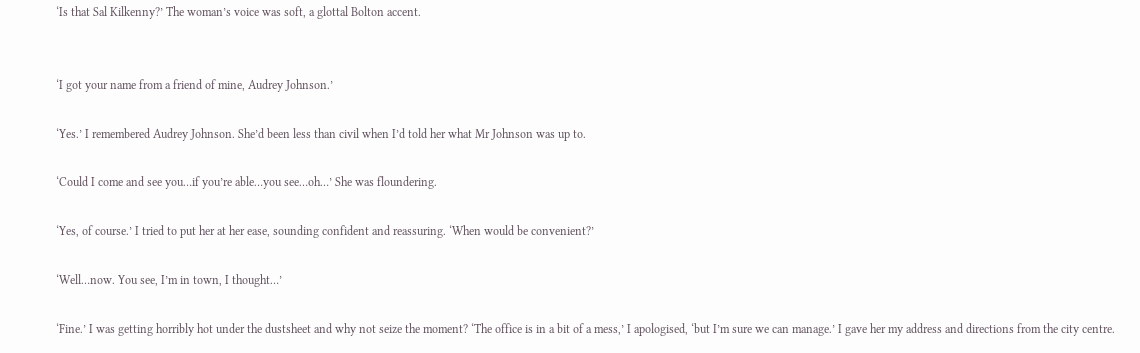‘Is that Sal Kilkenny?’ The woman’s voice was soft, a glottal Bolton accent.


‘I got your name from a friend of mine, Audrey Johnson.’

‘Yes.’ I remembered Audrey Johnson. She’d been less than civil when I’d told her what Mr Johnson was up to.

‘Could I come and see you…if you’re able…you see…oh…’ She was floundering.

‘Yes, of course.’ I tried to put her at her ease, sounding confident and reassuring. ‘When would be convenient?’

‘Well…now. You see, I’m in town, I thought…’

‘Fine.’ I was getting horribly hot under the dustsheet and why not seize the moment? ‘The office is in a bit of a mess,’ I apologised, ‘but I’m sure we can manage.’ I gave her my address and directions from the city centre.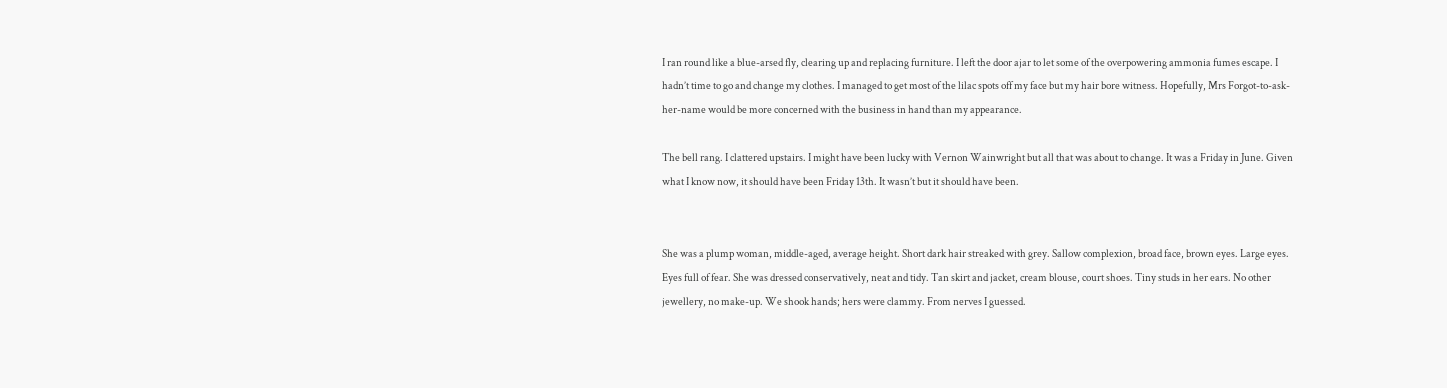I ran round like a blue-arsed fly, clearing up and replacing furniture. I left the door ajar to let some of the overpowering ammonia fumes escape. I hadn’t time to go and change my clothes. I managed to get most of the lilac spots off my face but my hair bore witness. Hopefully, Mrs Forgot-to-ask-her-name would be more concerned with the business in hand than my appearance.

The bell rang. I clattered upstairs. I might have been lucky with Vernon Wainwright but all that was about to change. It was a Friday in June. Given what I know now, it should have been Friday 13th. It wasn’t but it should have been.


She was a plump woman, middle-aged, average height. Short dark hair streaked with grey. Sallow complexion, broad face, brown eyes. Large eyes. Eyes full of fear. She was dressed conservatively, neat and tidy. Tan skirt and jacket, cream blouse, court shoes. Tiny studs in her ears. No other jewellery, no make-up. We shook hands; hers were clammy. From nerves I guessed.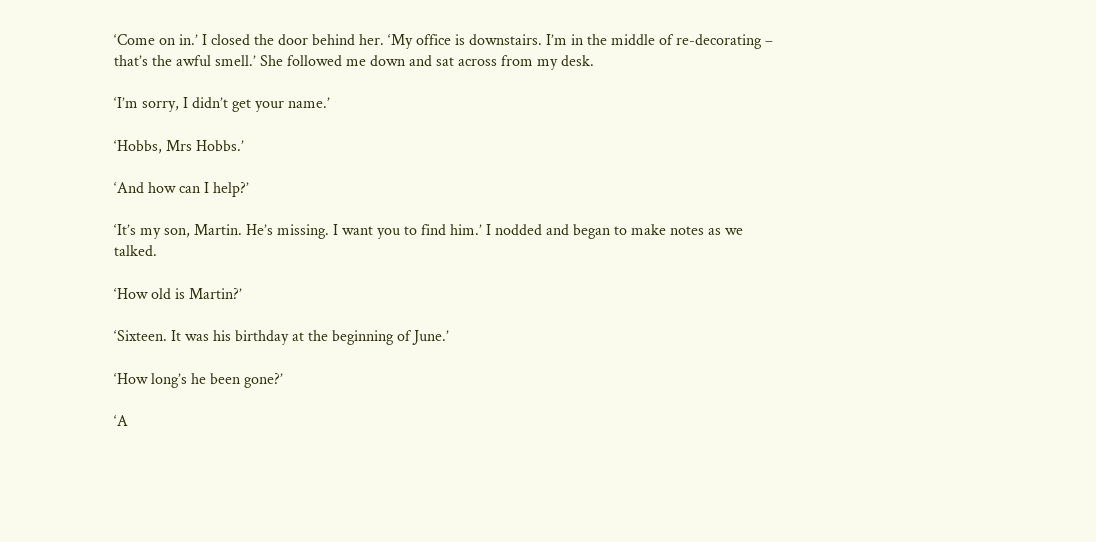‘Come on in.’ I closed the door behind her. ‘My office is downstairs. I’m in the middle of re-decorating – that’s the awful smell.’ She followed me down and sat across from my desk.

‘I’m sorry, I didn’t get your name.’

‘Hobbs, Mrs Hobbs.’

‘And how can I help?’

‘It’s my son, Martin. He’s missing. I want you to find him.’ I nodded and began to make notes as we talked.

‘How old is Martin?’

‘Sixteen. It was his birthday at the beginning of June.’

‘How long’s he been gone?’

‘A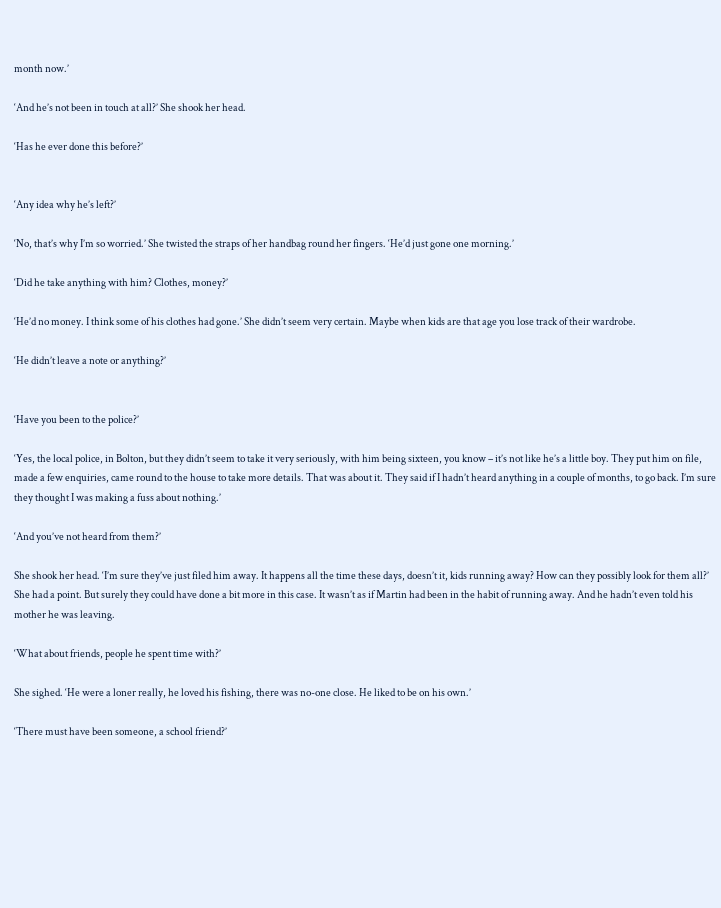month now.’

‘And he’s not been in touch at all?’ She shook her head.

‘Has he ever done this before?’


‘Any idea why he’s left?’

‘No, that’s why I’m so worried.’ She twisted the straps of her handbag round her fingers. ‘He’d just gone one morning.’

‘Did he take anything with him? Clothes, money?’

‘He’d no money. I think some of his clothes had gone.’ She didn’t seem very certain. Maybe when kids are that age you lose track of their wardrobe.

‘He didn’t leave a note or anything?’


‘Have you been to the police?’

‘Yes, the local police, in Bolton, but they didn’t seem to take it very seriously, with him being sixteen, you know – it’s not like he’s a little boy. They put him on file, made a few enquiries, came round to the house to take more details. That was about it. They said if I hadn’t heard anything in a couple of months, to go back. I’m sure they thought I was making a fuss about nothing.’

‘And you’ve not heard from them?’

She shook her head. ‘I’m sure they’ve just filed him away. It happens all the time these days, doesn’t it, kids running away? How can they possibly look for them all?’ She had a point. But surely they could have done a bit more in this case. It wasn’t as if Martin had been in the habit of running away. And he hadn’t even told his mother he was leaving.

‘What about friends, people he spent time with?’

She sighed. ‘He were a loner really, he loved his fishing, there was no-one close. He liked to be on his own.’

‘There must have been someone, a school friend?’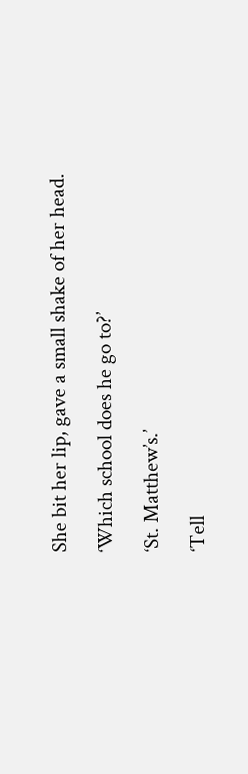She bit her lip, gave a small shake of her head.

‘Which school does he go to?’

‘St. Matthew’s.’

‘Tell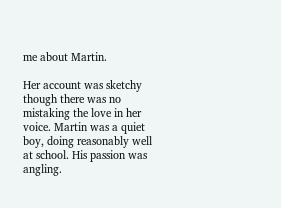me about Martin.

Her account was sketchy though there was no mistaking the love in her voice. Martin was a quiet boy, doing reasonably well at school. His passion was angling.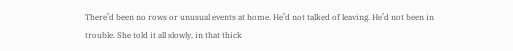There’d been no rows or unusual events at home. He’d not talked of leaving. He’d not been in trouble. She told it all slowly, in that thick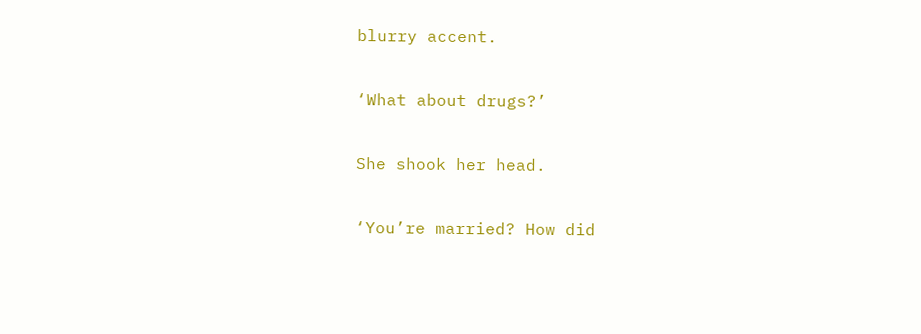blurry accent.

‘What about drugs?’

She shook her head.

‘You’re married? How did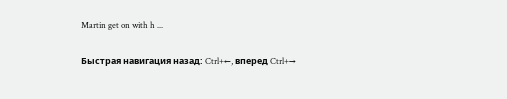Martin get on with h ...

Быстрая навигация назад: Ctrl+←, вперед Ctrl+→